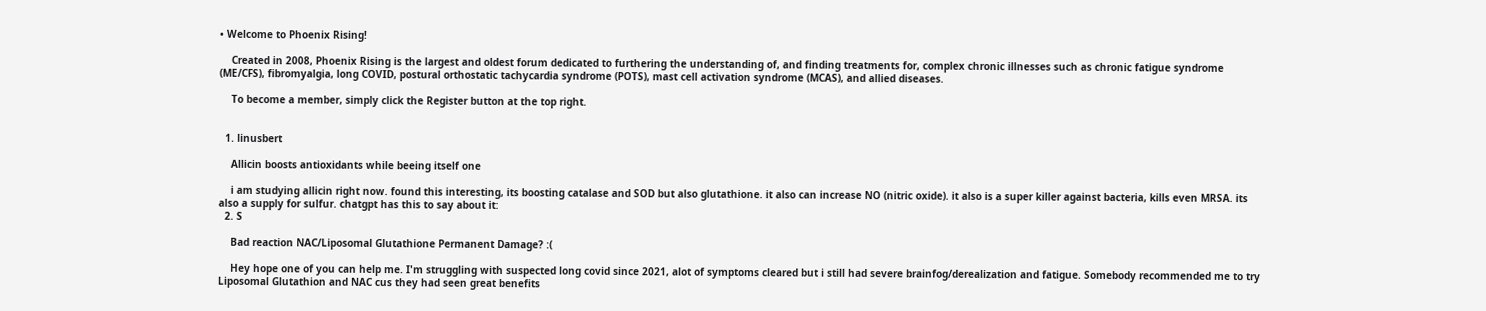• Welcome to Phoenix Rising!

    Created in 2008, Phoenix Rising is the largest and oldest forum dedicated to furthering the understanding of, and finding treatments for, complex chronic illnesses such as chronic fatigue syndrome (ME/CFS), fibromyalgia, long COVID, postural orthostatic tachycardia syndrome (POTS), mast cell activation syndrome (MCAS), and allied diseases.

    To become a member, simply click the Register button at the top right.


  1. linusbert

    Allicin boosts antioxidants while beeing itself one

    i am studying allicin right now. found this interesting, its boosting catalase and SOD but also glutathione. it also can increase NO (nitric oxide). it also is a super killer against bacteria, kills even MRSA. its also a supply for sulfur. chatgpt has this to say about it:
  2. S

    Bad reaction NAC/Liposomal Glutathione Permanent Damage? :(

    Hey hope one of you can help me. I'm struggling with suspected long covid since 2021, alot of symptoms cleared but i still had severe brainfog/derealization and fatigue. Somebody recommended me to try Liposomal Glutathion and NAC cus they had seen great benefits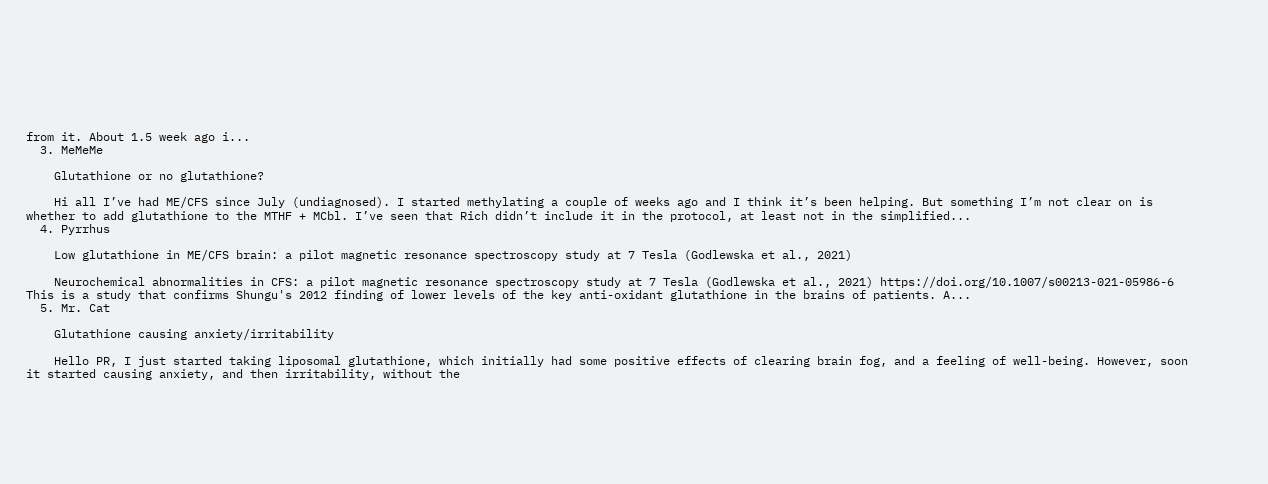from it. About 1.5 week ago i...
  3. MeMeMe

    Glutathione or no glutathione?

    Hi all I’ve had ME/CFS since July (undiagnosed). I started methylating a couple of weeks ago and I think it’s been helping. But something I’m not clear on is whether to add glutathione to the MTHF + MCbl. I’ve seen that Rich didn’t include it in the protocol, at least not in the simplified...
  4. Pyrrhus

    Low glutathione in ME/CFS brain: a pilot magnetic resonance spectroscopy study at 7 Tesla (Godlewska et al., 2021)

    Neurochemical abnormalities in CFS: a pilot magnetic resonance spectroscopy study at 7 Tesla (Godlewska et al., 2021) https://doi.org/10.1007/s00213-021-05986-6 This is a study that confirms Shungu's 2012 finding of lower levels of the key anti-oxidant glutathione in the brains of patients. A...
  5. Mr. Cat

    Glutathione causing anxiety/irritability

    Hello PR, I just started taking liposomal glutathione, which initially had some positive effects of clearing brain fog, and a feeling of well-being. However, soon it started causing anxiety, and then irritability, without the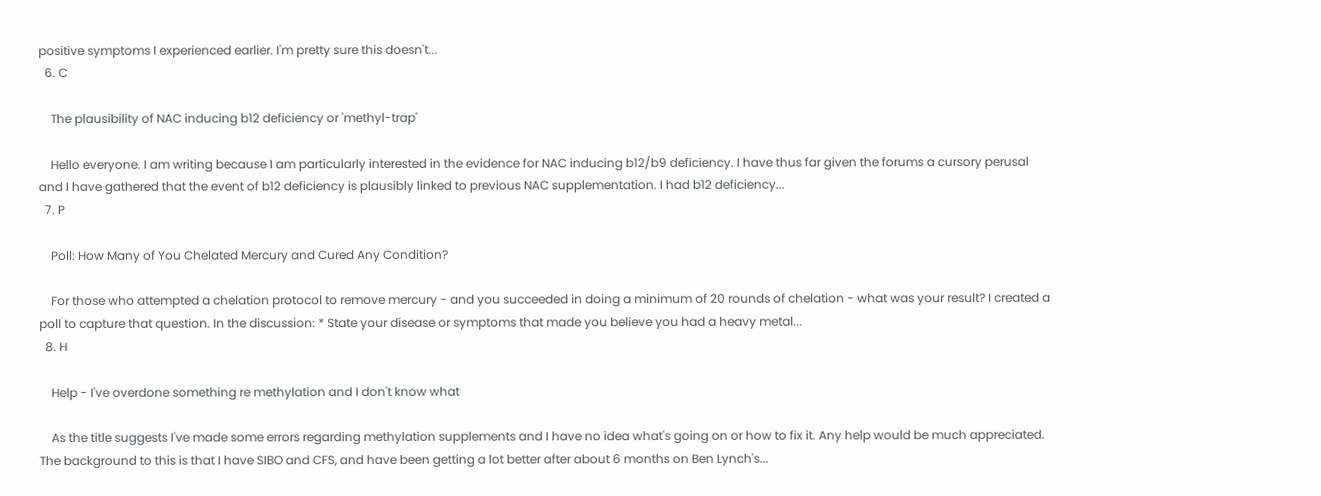positive symptoms I experienced earlier. I'm pretty sure this doesn't...
  6. C

    The plausibility of NAC inducing b12 deficiency or 'methyl-trap'

    Hello everyone. I am writing because I am particularly interested in the evidence for NAC inducing b12/b9 deficiency. I have thus far given the forums a cursory perusal and I have gathered that the event of b12 deficiency is plausibly linked to previous NAC supplementation. I had b12 deficiency...
  7. P

    Poll: How Many of You Chelated Mercury and Cured Any Condition?

    For those who attempted a chelation protocol to remove mercury - and you succeeded in doing a minimum of 20 rounds of chelation - what was your result? I created a poll to capture that question. In the discussion: * State your disease or symptoms that made you believe you had a heavy metal...
  8. H

    Help - I've overdone something re methylation and I don't know what

    As the title suggests I've made some errors regarding methylation supplements and I have no idea what's going on or how to fix it. Any help would be much appreciated. The background to this is that I have SIBO and CFS, and have been getting a lot better after about 6 months on Ben Lynch's...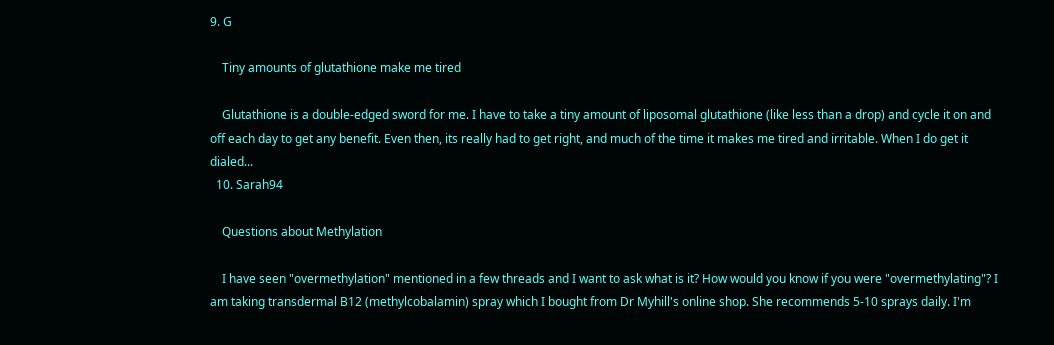9. G

    Tiny amounts of glutathione make me tired

    Glutathione is a double-edged sword for me. I have to take a tiny amount of liposomal glutathione (like less than a drop) and cycle it on and off each day to get any benefit. Even then, its really had to get right, and much of the time it makes me tired and irritable. When I do get it dialed...
  10. Sarah94

    Questions about Methylation

    I have seen "overmethylation" mentioned in a few threads and I want to ask what is it? How would you know if you were "overmethylating"? I am taking transdermal B12 (methylcobalamin) spray which I bought from Dr Myhill's online shop. She recommends 5-10 sprays daily. I'm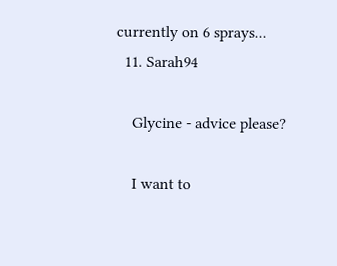currently on 6 sprays...
  11. Sarah94

    Glycine - advice please?

    I want to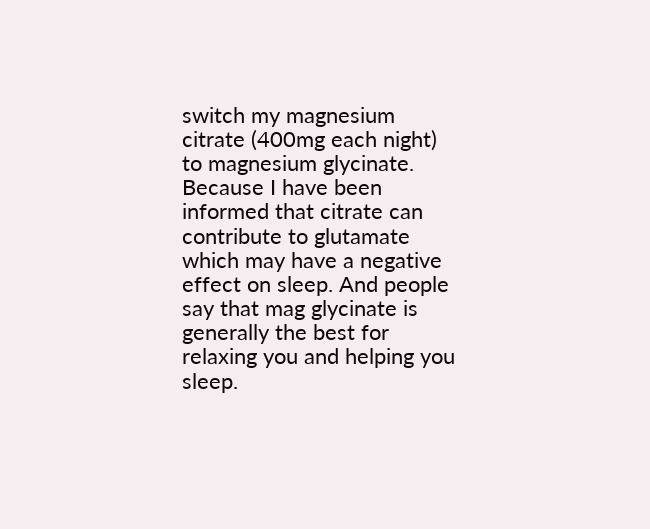switch my magnesium citrate (400mg each night) to magnesium glycinate. Because I have been informed that citrate can contribute to glutamate which may have a negative effect on sleep. And people say that mag glycinate is generally the best for relaxing you and helping you sleep.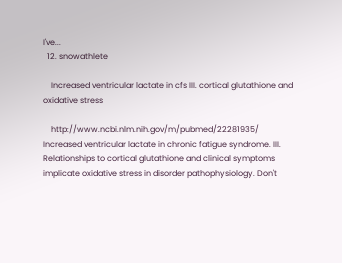I've...
  12. snowathlete

    Increased ventricular lactate in cfs III. cortical glutathione and oxidative stress

    http://www.ncbi.nlm.nih.gov/m/pubmed/22281935/ Increased ventricular lactate in chronic fatigue syndrome. III. Relationships to cortical glutathione and clinical symptoms implicate oxidative stress in disorder pathophysiology. Don't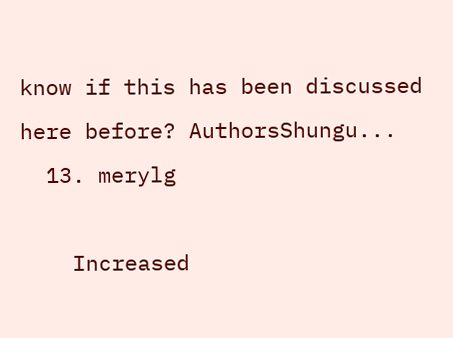know if this has been discussed here before? AuthorsShungu...
  13. merylg

    Increased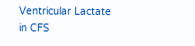Ventricular Lactate in CFS